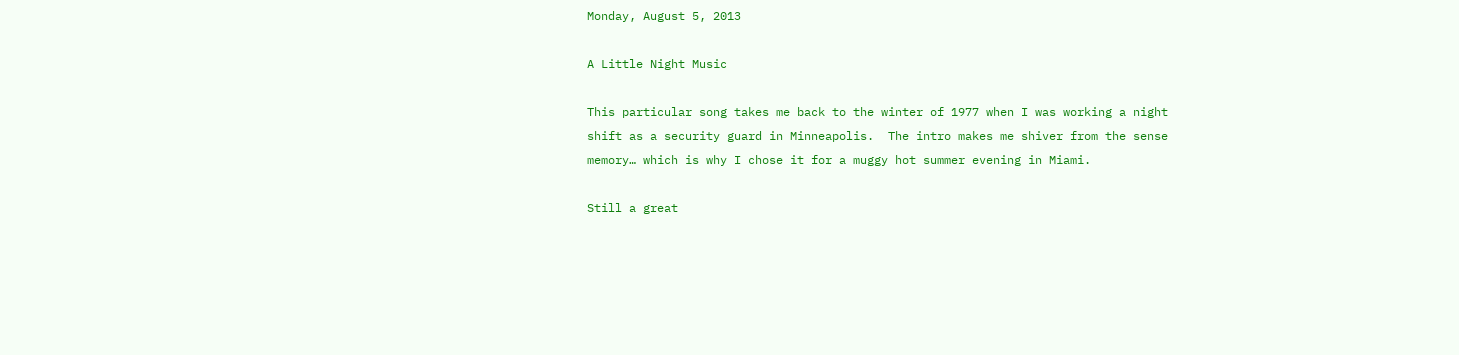Monday, August 5, 2013

A Little Night Music

This particular song takes me back to the winter of 1977 when I was working a night shift as a security guard in Minneapolis.  The intro makes me shiver from the sense memory… which is why I chose it for a muggy hot summer evening in Miami.

Still a great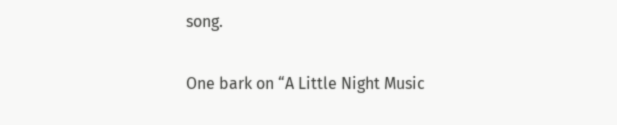song.

One bark on “A Little Night Music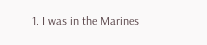1. I was in the Marines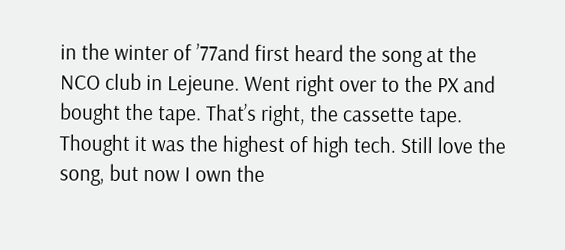in the winter of ’77and first heard the song at the NCO club in Lejeune. Went right over to the PX and bought the tape. That’s right, the cassette tape. Thought it was the highest of high tech. Still love the song, but now I own the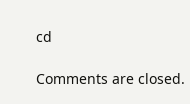cd

Comments are closed.